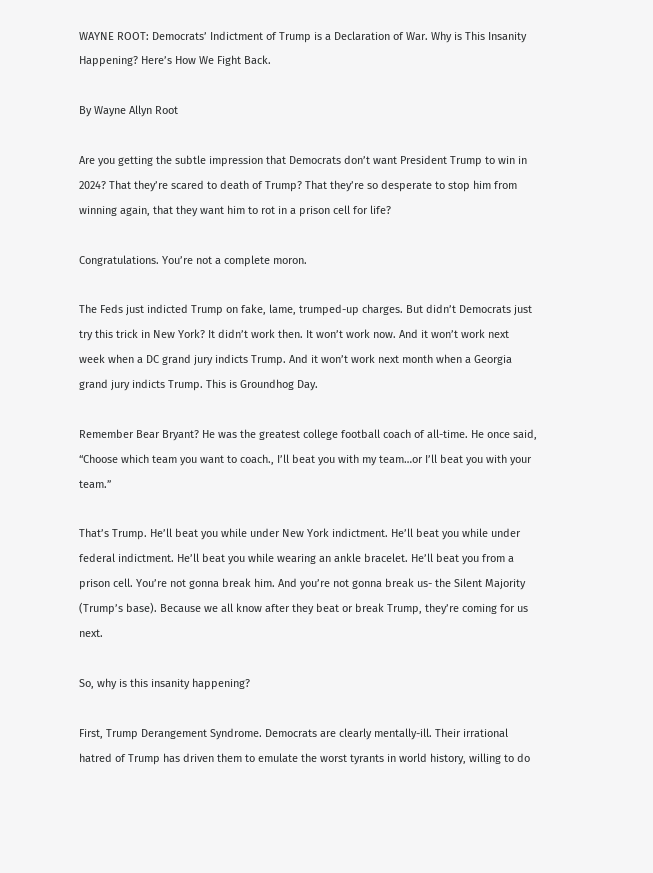WAYNE ROOT: Democrats’ Indictment of Trump is a Declaration of War. Why is This Insanity Happening? Here’s How We Fight Back.

By Wayne Allyn Root

Are you getting the subtle impression that Democrats don’t want President Trump to win in 2024? That they’re scared to death of Trump? That they’re so desperate to stop him from winning again, that they want him to rot in a prison cell for life?

Congratulations. You’re not a complete moron.

The Feds just indicted Trump on fake, lame, trumped-up charges. But didn’t Democrats just try this trick in New York? It didn’t work then. It won’t work now. And it won’t work next week when a DC grand jury indicts Trump. And it won’t work next month when a Georgia grand jury indicts Trump. This is Groundhog Day.

Remember Bear Bryant? He was the greatest college football coach of all-time. He once said, “Choose which team you want to coach., I’ll beat you with my team…or I’ll beat you with your team.”

That’s Trump. He’ll beat you while under New York indictment. He’ll beat you while under federal indictment. He’ll beat you while wearing an ankle bracelet. He’ll beat you from a prison cell. You’re not gonna break him. And you’re not gonna break us- the Silent Majority (Trump’s base). Because we all know after they beat or break Trump, they’re coming for us next.

So, why is this insanity happening?

First, Trump Derangement Syndrome. Democrats are clearly mentally-ill. Their irrational hatred of Trump has driven them to emulate the worst tyrants in world history, willing to do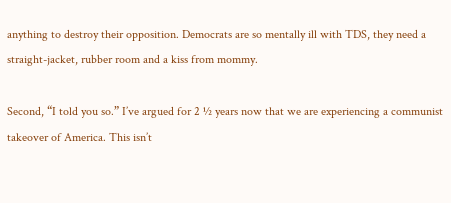anything to destroy their opposition. Democrats are so mentally ill with TDS, they need a straight-jacket, rubber room and a kiss from mommy.

Second, “I told you so.” I’ve argued for 2 ½ years now that we are experiencing a communist takeover of America. This isn’t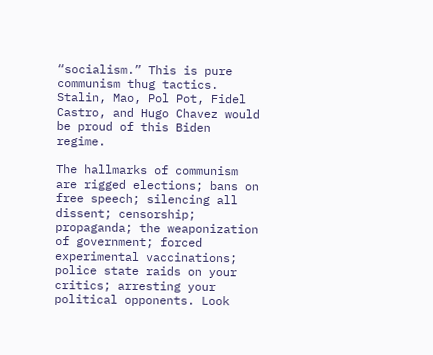“socialism.” This is pure communism thug tactics. Stalin, Mao, Pol Pot, Fidel Castro, and Hugo Chavez would be proud of this Biden regime.

The hallmarks of communism are rigged elections; bans on free speech; silencing all dissent; censorship; propaganda; the weaponization of government; forced experimental vaccinations; police state raids on your critics; arresting your political opponents. Look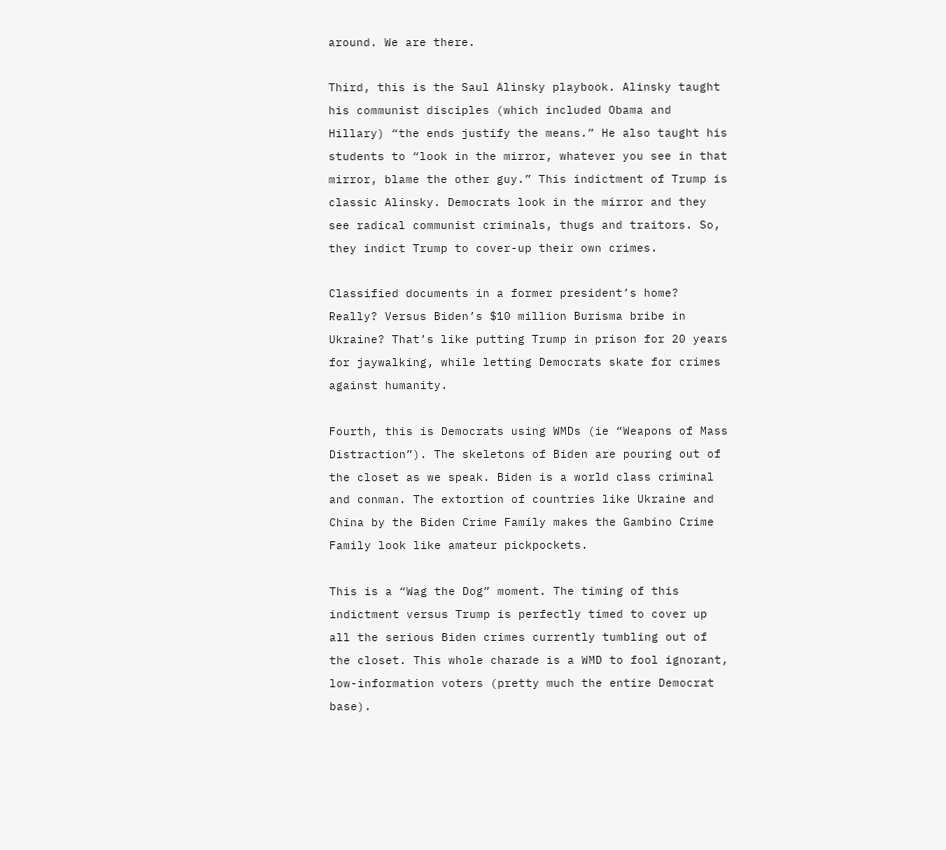around. We are there.

Third, this is the Saul Alinsky playbook. Alinsky taught his communist disciples (which included Obama and Hillary) “the ends justify the means.” He also taught his students to “look in the mirror, whatever you see in that mirror, blame the other guy.” This indictment of Trump is classic Alinsky. Democrats look in the mirror and they see radical communist criminals, thugs and traitors. So, they indict Trump to cover-up their own crimes.

Classified documents in a former president’s home? Really? Versus Biden’s $10 million Burisma bribe in Ukraine? That’s like putting Trump in prison for 20 years for jaywalking, while letting Democrats skate for crimes against humanity.

Fourth, this is Democrats using WMDs (ie “Weapons of Mass Distraction”). The skeletons of Biden are pouring out of the closet as we speak. Biden is a world class criminal and conman. The extortion of countries like Ukraine and China by the Biden Crime Family makes the Gambino Crime Family look like amateur pickpockets.

This is a “Wag the Dog” moment. The timing of this indictment versus Trump is perfectly timed to cover up all the serious Biden crimes currently tumbling out of the closet. This whole charade is a WMD to fool ignorant, low-information voters (pretty much the entire Democrat base).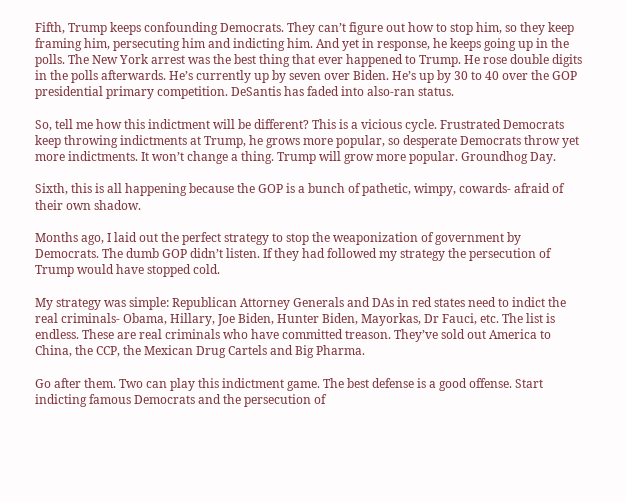Fifth, Trump keeps confounding Democrats. They can’t figure out how to stop him, so they keep framing him, persecuting him and indicting him. And yet in response, he keeps going up in the polls. The New York arrest was the best thing that ever happened to Trump. He rose double digits in the polls afterwards. He’s currently up by seven over Biden. He’s up by 30 to 40 over the GOP presidential primary competition. DeSantis has faded into also-ran status.

So, tell me how this indictment will be different? This is a vicious cycle. Frustrated Democrats keep throwing indictments at Trump, he grows more popular, so desperate Democrats throw yet more indictments. It won’t change a thing. Trump will grow more popular. Groundhog Day.

Sixth, this is all happening because the GOP is a bunch of pathetic, wimpy, cowards- afraid of their own shadow.

Months ago, I laid out the perfect strategy to stop the weaponization of government by Democrats. The dumb GOP didn’t listen. If they had followed my strategy the persecution of Trump would have stopped cold.

My strategy was simple: Republican Attorney Generals and DAs in red states need to indict the real criminals- Obama, Hillary, Joe Biden, Hunter Biden, Mayorkas, Dr Fauci, etc. The list is endless. These are real criminals who have committed treason. They’ve sold out America to China, the CCP, the Mexican Drug Cartels and Big Pharma.

Go after them. Two can play this indictment game. The best defense is a good offense. Start indicting famous Democrats and the persecution of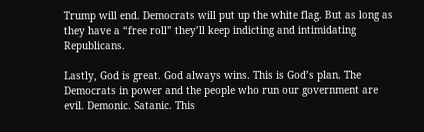Trump will end. Democrats will put up the white flag. But as long as they have a “free roll” they’ll keep indicting and intimidating Republicans.

Lastly, God is great. God always wins. This is God’s plan. The Democrats in power and the people who run our government are evil. Demonic. Satanic. This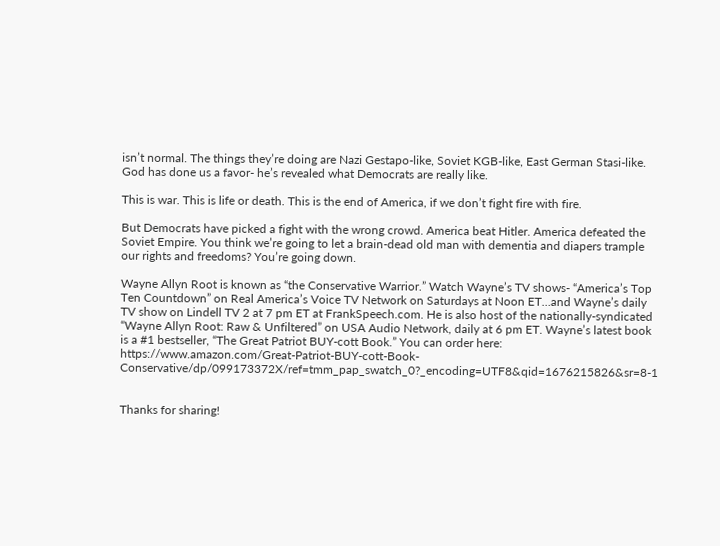isn’t normal. The things they’re doing are Nazi Gestapo-like, Soviet KGB-like, East German Stasi-like. God has done us a favor- he’s revealed what Democrats are really like.

This is war. This is life or death. This is the end of America, if we don’t fight fire with fire.

But Democrats have picked a fight with the wrong crowd. America beat Hitler. America defeated the Soviet Empire. You think we’re going to let a brain-dead old man with dementia and diapers trample our rights and freedoms? You’re going down.

Wayne Allyn Root is known as “the Conservative Warrior.” Watch Wayne’s TV shows- “America’s Top Ten Countdown” on Real America’s Voice TV Network on Saturdays at Noon ET…and Wayne’s daily TV show on Lindell TV 2 at 7 pm ET at FrankSpeech.com. He is also host of the nationally-syndicated “Wayne Allyn Root: Raw & Unfiltered” on USA Audio Network, daily at 6 pm ET. Wayne’s latest book is a #1 bestseller, “The Great Patriot BUY-cott Book.” You can order here: https://www.amazon.com/Great-Patriot-BUY-cott-Book-Conservative/dp/099173372X/ref=tmm_pap_swatch_0?_encoding=UTF8&qid=1676215826&sr=8-1


Thanks for sharing!